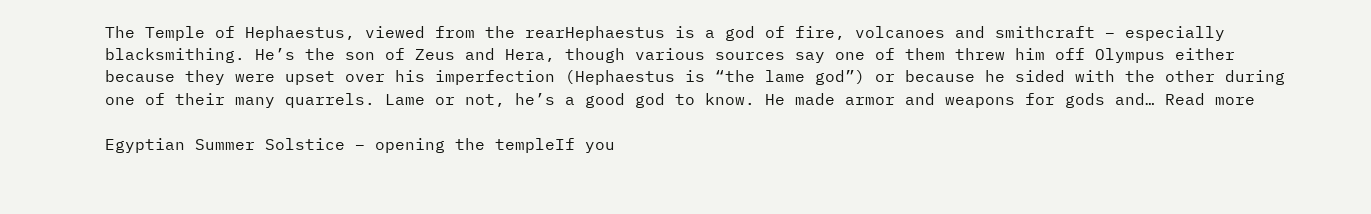The Temple of Hephaestus, viewed from the rearHephaestus is a god of fire, volcanoes and smithcraft – especially blacksmithing. He’s the son of Zeus and Hera, though various sources say one of them threw him off Olympus either because they were upset over his imperfection (Hephaestus is “the lame god”) or because he sided with the other during one of their many quarrels. Lame or not, he’s a good god to know. He made armor and weapons for gods and… Read more

Egyptian Summer Solstice – opening the templeIf you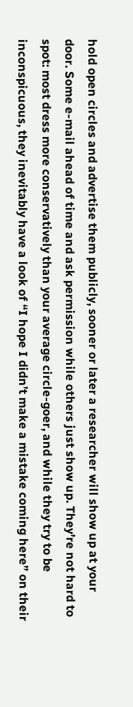hold open circles and advertise them publicly, sooner or later a researcher will show up at your door. Some e-mail ahead of time and ask permission while others just show up. They’re not hard to spot: most dress more conservatively than your average circle-goer, and while they try to be inconspicuous, they inevitably have a look of “I hope I didn’t make a mistake coming here” on their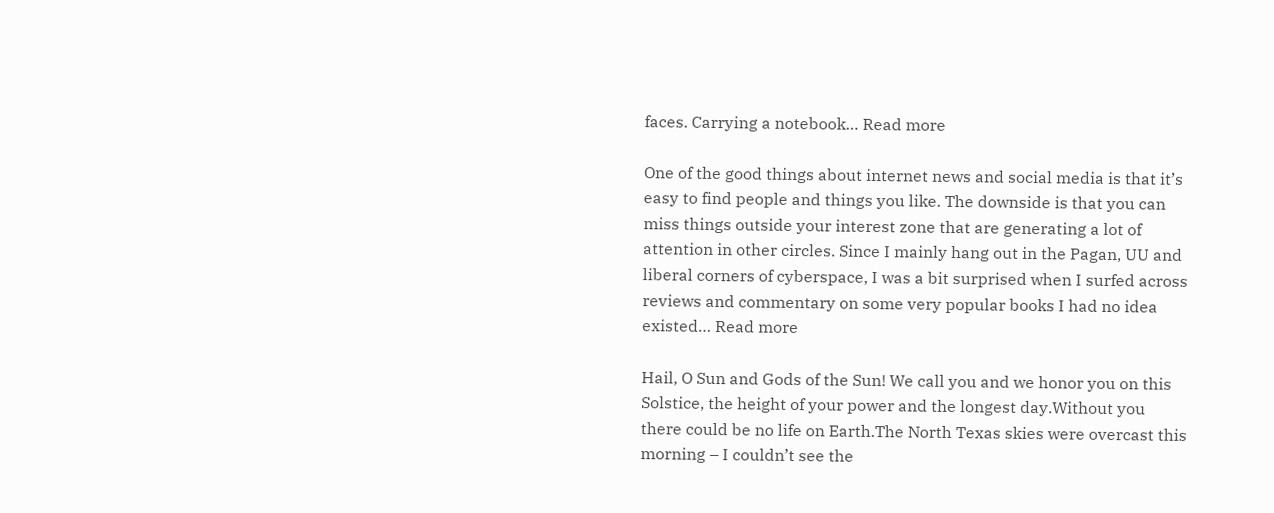faces. Carrying a notebook… Read more

One of the good things about internet news and social media is that it’s easy to find people and things you like. The downside is that you can miss things outside your interest zone that are generating a lot of attention in other circles. Since I mainly hang out in the Pagan, UU and liberal corners of cyberspace, I was a bit surprised when I surfed across reviews and commentary on some very popular books I had no idea existed… Read more

Hail, O Sun and Gods of the Sun! We call you and we honor you on this Solstice, the height of your power and the longest day.Without you there could be no life on Earth.The North Texas skies were overcast this morning – I couldn’t see the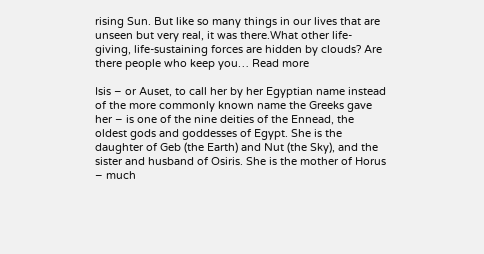rising Sun. But like so many things in our lives that are unseen but very real, it was there.What other life-giving, life-sustaining forces are hidden by clouds? Are there people who keep you… Read more

Isis – or Auset, to call her by her Egyptian name instead of the more commonly known name the Greeks gave her – is one of the nine deities of the Ennead, the oldest gods and goddesses of Egypt. She is the daughter of Geb (the Earth) and Nut (the Sky), and the sister and husband of Osiris. She is the mother of Horus – much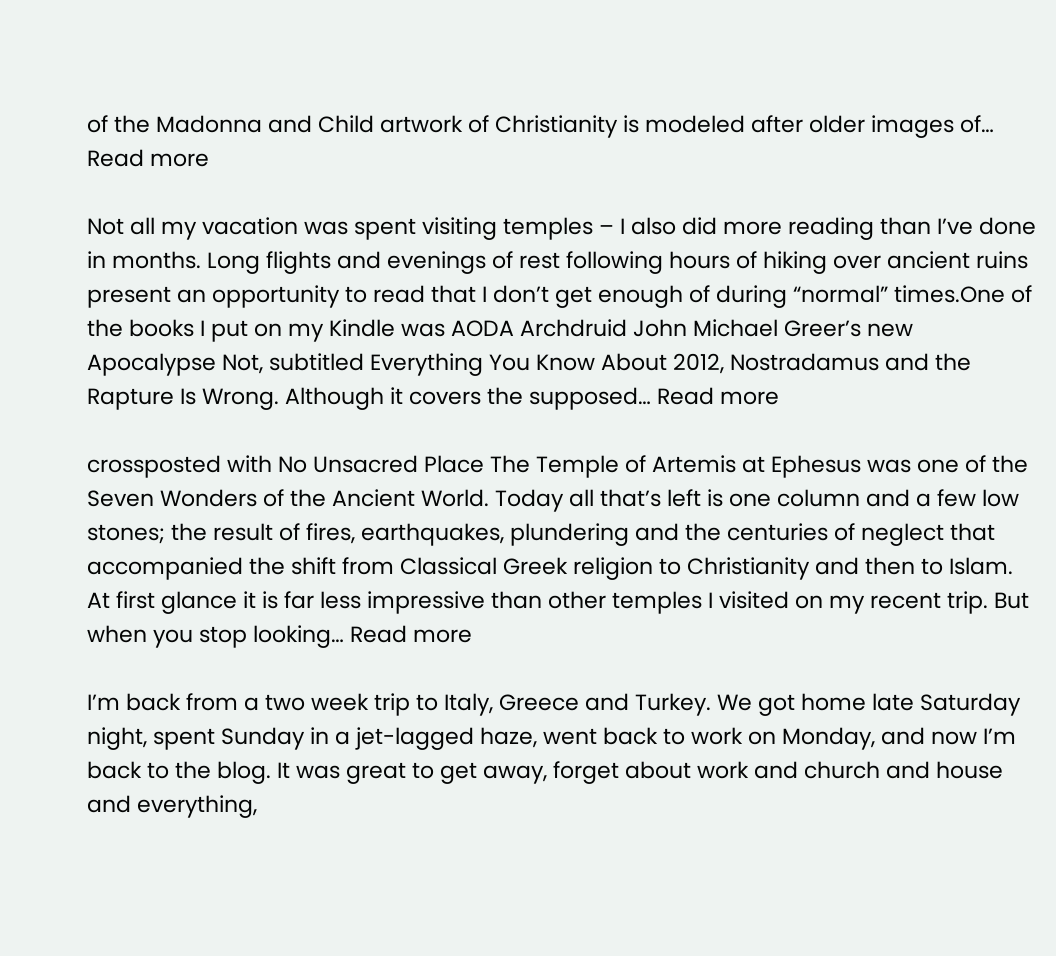of the Madonna and Child artwork of Christianity is modeled after older images of… Read more

Not all my vacation was spent visiting temples – I also did more reading than I’ve done in months. Long flights and evenings of rest following hours of hiking over ancient ruins present an opportunity to read that I don’t get enough of during “normal” times.One of the books I put on my Kindle was AODA Archdruid John Michael Greer’s new Apocalypse Not, subtitled Everything You Know About 2012, Nostradamus and the Rapture Is Wrong. Although it covers the supposed… Read more

crossposted with No Unsacred Place The Temple of Artemis at Ephesus was one of the Seven Wonders of the Ancient World. Today all that’s left is one column and a few low stones; the result of fires, earthquakes, plundering and the centuries of neglect that accompanied the shift from Classical Greek religion to Christianity and then to Islam. At first glance it is far less impressive than other temples I visited on my recent trip. But when you stop looking… Read more

I’m back from a two week trip to Italy, Greece and Turkey. We got home late Saturday night, spent Sunday in a jet-lagged haze, went back to work on Monday, and now I’m back to the blog. It was great to get away, forget about work and church and house and everything,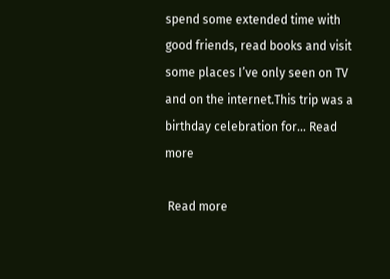spend some extended time with good friends, read books and visit some places I’ve only seen on TV and on the internet.This trip was a birthday celebration for… Read more

 Read more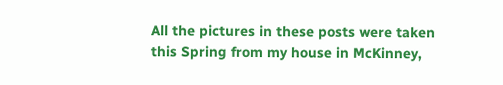All the pictures in these posts were taken this Spring from my house in McKinney,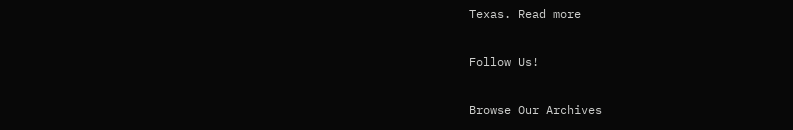Texas. Read more

Follow Us!

Browse Our Archives